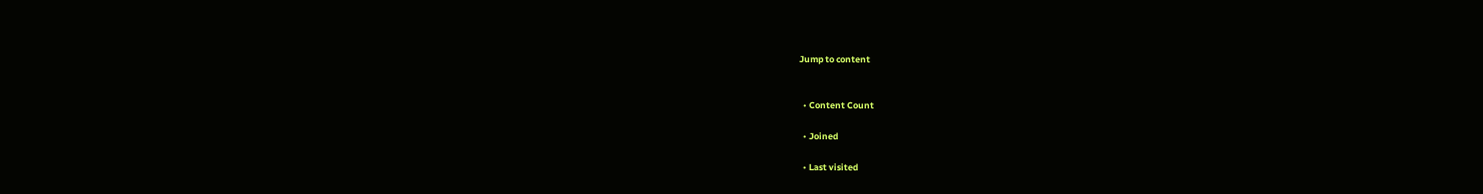Jump to content


  • Content Count

  • Joined

  • Last visited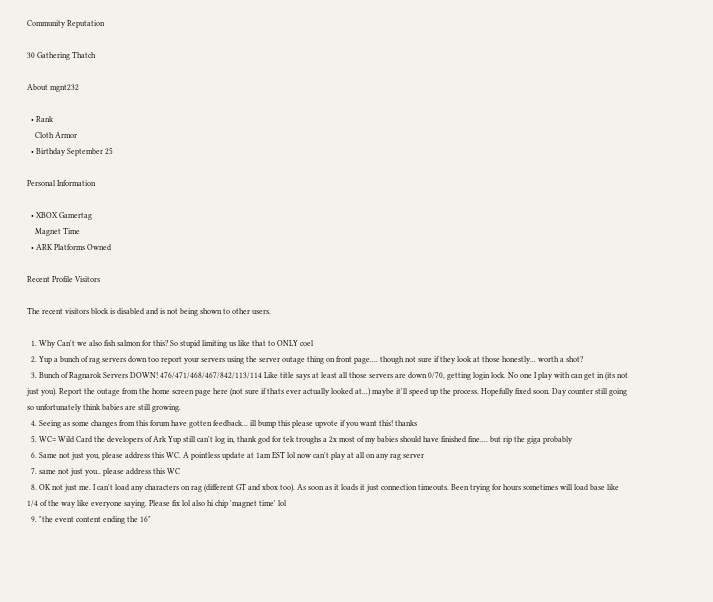Community Reputation

30 Gathering Thatch

About mgnt232

  • Rank
    Cloth Armor
  • Birthday September 25

Personal Information

  • XBOX Gamertag
    Magnet Time
  • ARK Platforms Owned

Recent Profile Visitors

The recent visitors block is disabled and is not being shown to other users.

  1. Why Can't we also fish salmon for this? So stupid limiting us like that to ONLY coel
  2. Yup a bunch of rag servers down too report your servers using the server outage thing on front page.... though not sure if they look at those honestly... worth a shot?
  3. Bunch of Ragnarok Servers DOWN! 476/471/468/467/842/113/114 Like title says at least all those servers are down 0/70, getting login lock. No one I play with can get in (its not just you). Report the outage from the home screen page here (not sure if thats ever actually looked at...) maybe it'll speed up the process. Hopefully fixed soon. Day counter still going so unfortunately think babies are still growing.
  4. Seeing as some changes from this forum have gotten feedback... ill bump this please upvote if you want this! thanks
  5. WC= Wild Card the developers of Ark Yup still can't log in, thank god for tek troughs a 2x most of my babies should have finished fine.... but rip the giga probably
  6. Same not just you, please address this WC. A pointless update at 1am EST lol now can't play at all on any rag server
  7. same not just you.. please address this WC
  8. OK not just me. I can't load any characters on rag (different GT and xbox too). As soon as it loads it just connection timeouts. Been trying for hours sometimes will load base like 1/4 of the way like everyone saying. Please fix lol also hi chip 'magnet time' lol
  9. "the event content ending the 16"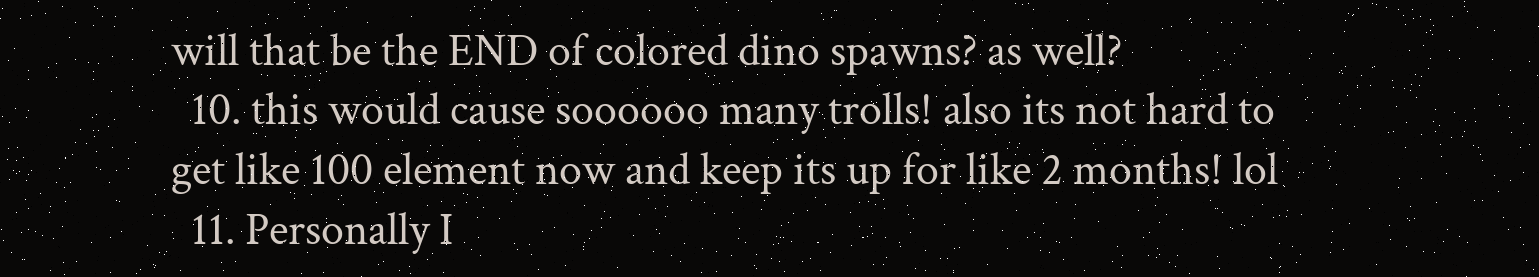will that be the END of colored dino spawns? as well?
  10. this would cause soooooo many trolls! also its not hard to get like 100 element now and keep its up for like 2 months! lol
  11. Personally I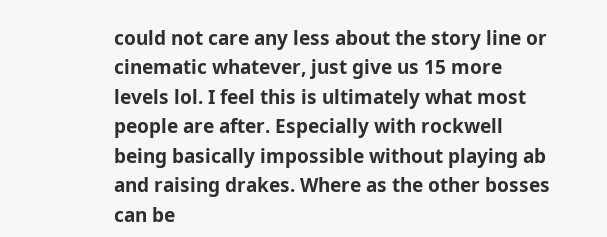could not care any less about the story line or cinematic whatever, just give us 15 more levels lol. I feel this is ultimately what most people are after. Especially with rockwell being basically impossible without playing ab and raising drakes. Where as the other bosses can be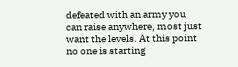defeated with an army you can raise anywhere, most just want the levels. At this point no one is starting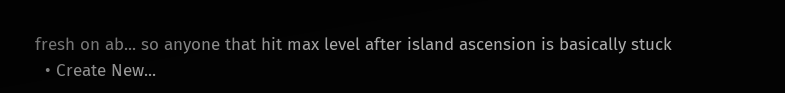fresh on ab... so anyone that hit max level after island ascension is basically stuck
  • Create New...